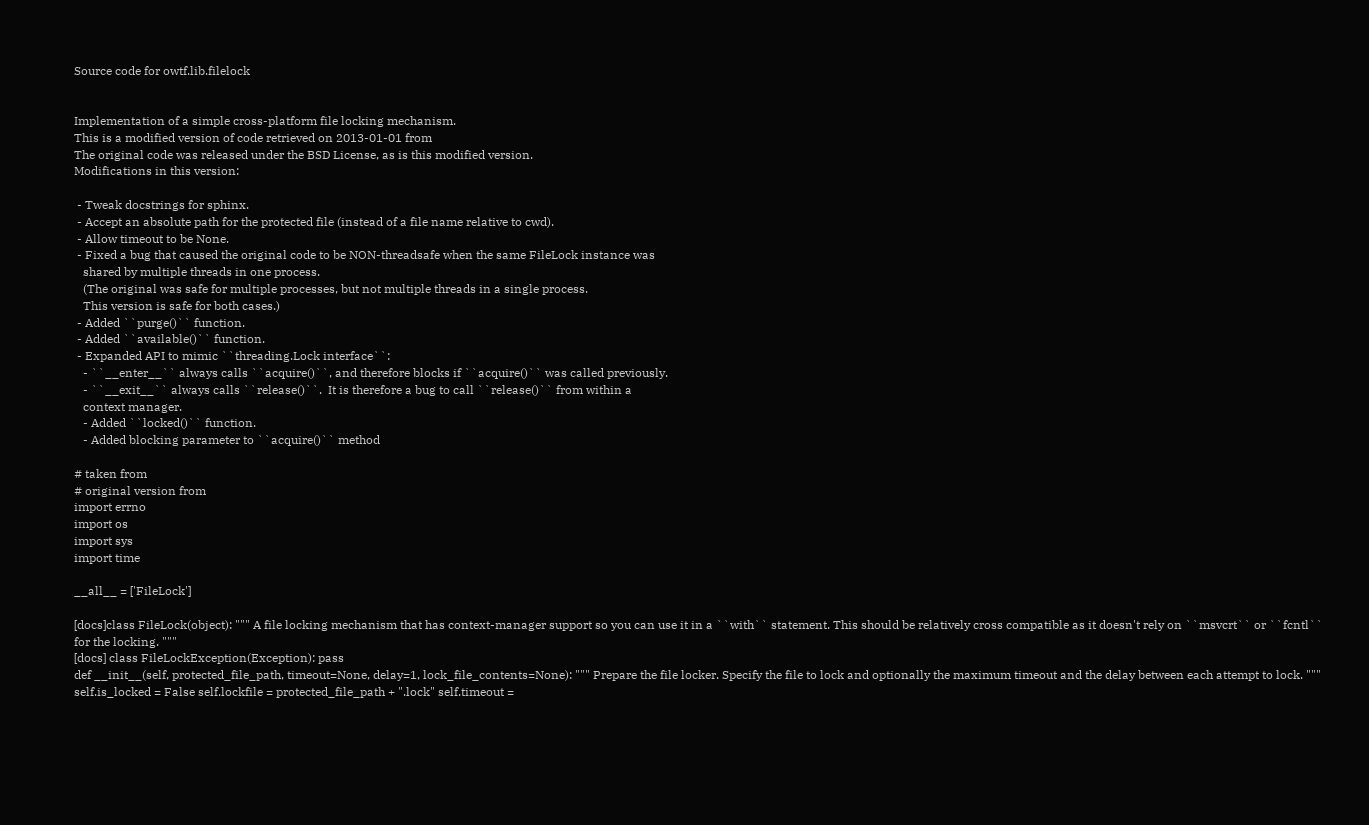Source code for owtf.lib.filelock


Implementation of a simple cross-platform file locking mechanism.
This is a modified version of code retrieved on 2013-01-01 from
The original code was released under the BSD License, as is this modified version.
Modifications in this version:

 - Tweak docstrings for sphinx.
 - Accept an absolute path for the protected file (instead of a file name relative to cwd).
 - Allow timeout to be None.
 - Fixed a bug that caused the original code to be NON-threadsafe when the same FileLock instance was
   shared by multiple threads in one process.
   (The original was safe for multiple processes, but not multiple threads in a single process.
   This version is safe for both cases.)
 - Added ``purge()`` function.
 - Added ``available()`` function.
 - Expanded API to mimic ``threading.Lock interface``:
   - ``__enter__`` always calls ``acquire()``, and therefore blocks if ``acquire()`` was called previously.
   - ``__exit__`` always calls ``release()``.  It is therefore a bug to call ``release()`` from within a
   context manager.
   - Added ``locked()`` function.
   - Added blocking parameter to ``acquire()`` method

# taken from
# original version from
import errno
import os
import sys
import time

__all__ = ['FileLock']

[docs]class FileLock(object): """ A file locking mechanism that has context-manager support so you can use it in a ``with`` statement. This should be relatively cross compatible as it doesn't rely on ``msvcrt`` or ``fcntl`` for the locking. """
[docs] class FileLockException(Exception): pass
def __init__(self, protected_file_path, timeout=None, delay=1, lock_file_contents=None): """ Prepare the file locker. Specify the file to lock and optionally the maximum timeout and the delay between each attempt to lock. """ self.is_locked = False self.lockfile = protected_file_path + ".lock" self.timeout =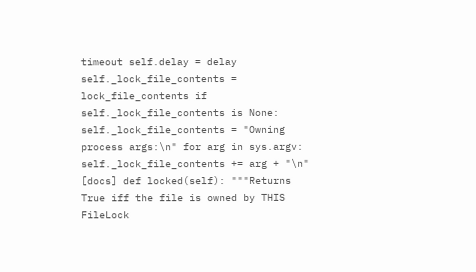timeout self.delay = delay self._lock_file_contents = lock_file_contents if self._lock_file_contents is None: self._lock_file_contents = "Owning process args:\n" for arg in sys.argv: self._lock_file_contents += arg + "\n"
[docs] def locked(self): """Returns True iff the file is owned by THIS FileLock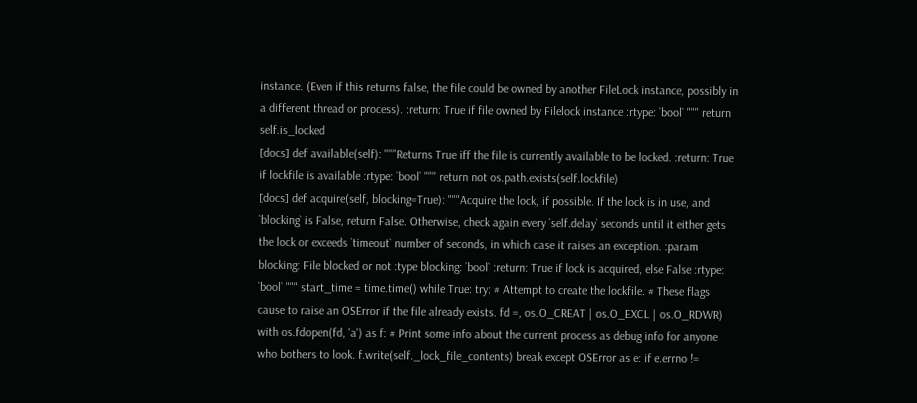instance. (Even if this returns false, the file could be owned by another FileLock instance, possibly in a different thread or process). :return: True if file owned by Filelock instance :rtype: `bool` """ return self.is_locked
[docs] def available(self): """Returns True iff the file is currently available to be locked. :return: True if lockfile is available :rtype: `bool` """ return not os.path.exists(self.lockfile)
[docs] def acquire(self, blocking=True): """Acquire the lock, if possible. If the lock is in use, and `blocking` is False, return False. Otherwise, check again every `self.delay` seconds until it either gets the lock or exceeds `timeout` number of seconds, in which case it raises an exception. :param blocking: File blocked or not :type blocking: `bool` :return: True if lock is acquired, else False :rtype: `bool` """ start_time = time.time() while True: try: # Attempt to create the lockfile. # These flags cause to raise an OSError if the file already exists. fd =, os.O_CREAT | os.O_EXCL | os.O_RDWR) with os.fdopen(fd, 'a') as f: # Print some info about the current process as debug info for anyone who bothers to look. f.write(self._lock_file_contents) break except OSError as e: if e.errno !=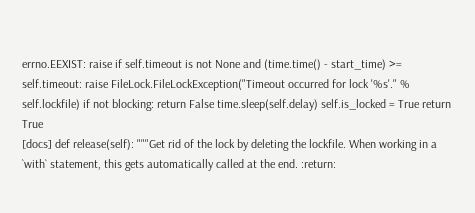errno.EEXIST: raise if self.timeout is not None and (time.time() - start_time) >= self.timeout: raise FileLock.FileLockException("Timeout occurred for lock '%s'." % self.lockfile) if not blocking: return False time.sleep(self.delay) self.is_locked = True return True
[docs] def release(self): """Get rid of the lock by deleting the lockfile. When working in a `with` statement, this gets automatically called at the end. :return: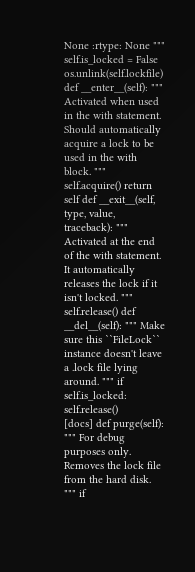None :rtype: None """ self.is_locked = False os.unlink(self.lockfile)
def __enter__(self): """ Activated when used in the with statement. Should automatically acquire a lock to be used in the with block. """ self.acquire() return self def __exit__(self, type, value, traceback): """ Activated at the end of the with statement. It automatically releases the lock if it isn't locked. """ self.release() def __del__(self): """ Make sure this ``FileLock`` instance doesn't leave a .lock file lying around. """ if self.is_locked: self.release()
[docs] def purge(self): """ For debug purposes only. Removes the lock file from the hard disk. """ if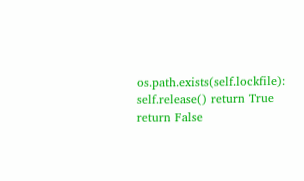os.path.exists(self.lockfile): self.release() return True return False